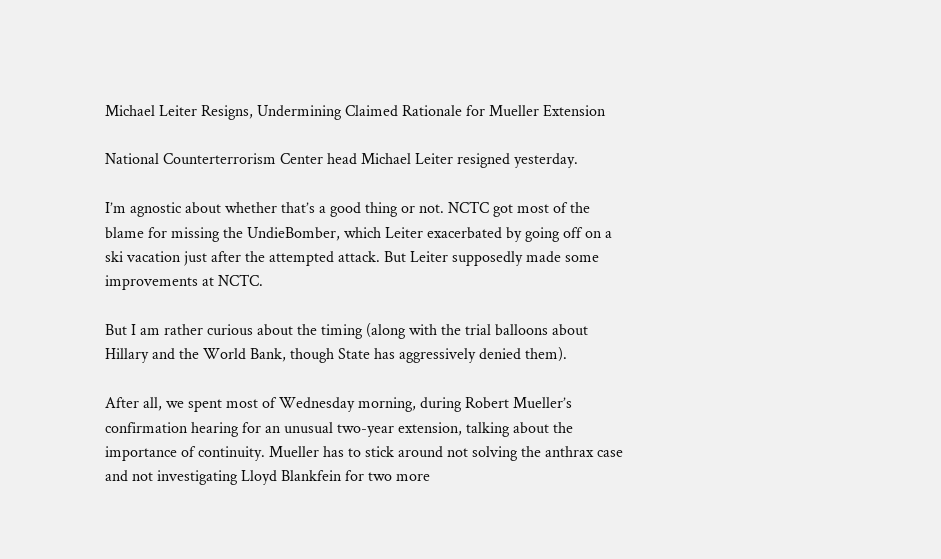Michael Leiter Resigns, Undermining Claimed Rationale for Mueller Extension

National Counterterrorism Center head Michael Leiter resigned yesterday.

I’m agnostic about whether that’s a good thing or not. NCTC got most of the blame for missing the UndieBomber, which Leiter exacerbated by going off on a ski vacation just after the attempted attack. But Leiter supposedly made some improvements at NCTC.

But I am rather curious about the timing (along with the trial balloons about Hillary and the World Bank, though State has aggressively denied them).

After all, we spent most of Wednesday morning, during Robert Mueller’s confirmation hearing for an unusual two-year extension, talking about the importance of continuity. Mueller has to stick around not solving the anthrax case and not investigating Lloyd Blankfein for two more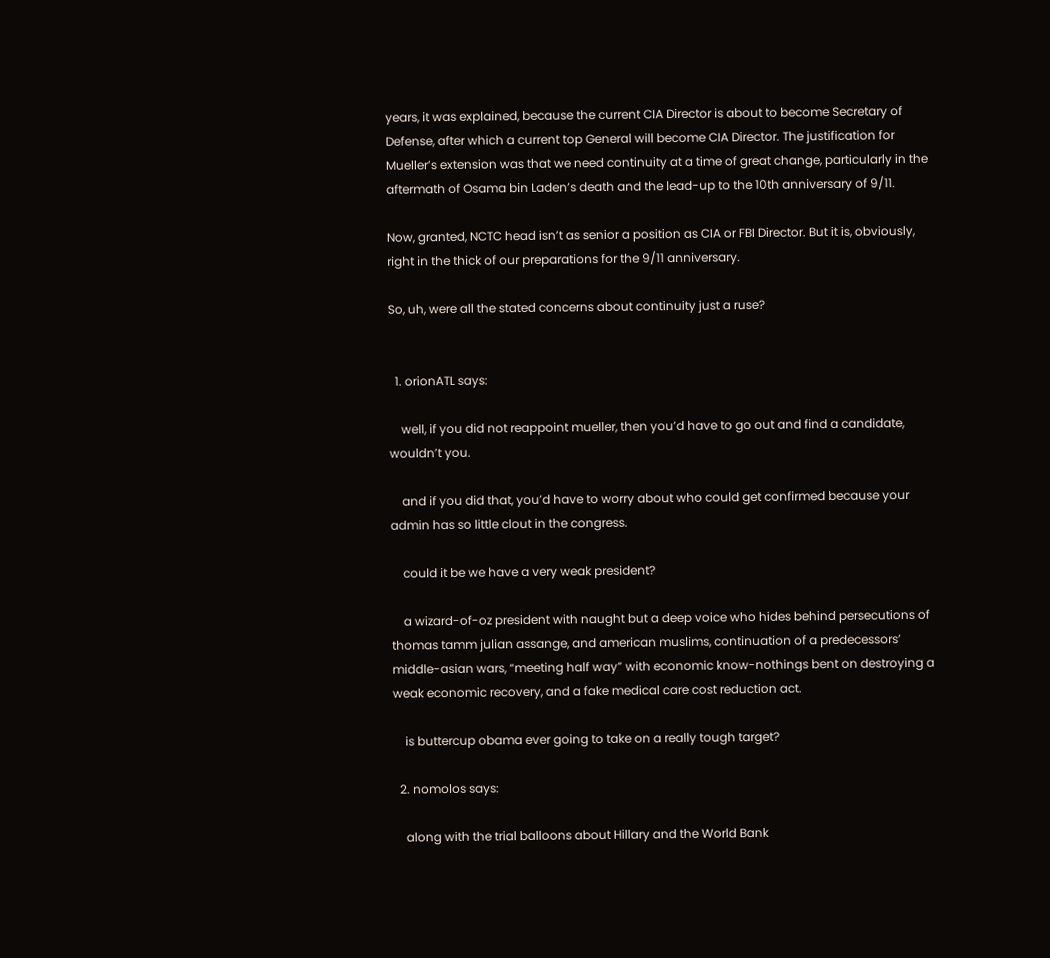years, it was explained, because the current CIA Director is about to become Secretary of Defense, after which a current top General will become CIA Director. The justification for Mueller’s extension was that we need continuity at a time of great change, particularly in the aftermath of Osama bin Laden’s death and the lead-up to the 10th anniversary of 9/11.

Now, granted, NCTC head isn’t as senior a position as CIA or FBI Director. But it is, obviously, right in the thick of our preparations for the 9/11 anniversary.

So, uh, were all the stated concerns about continuity just a ruse?


  1. orionATL says:

    well, if you did not reappoint mueller, then you’d have to go out and find a candidate, wouldn’t you.

    and if you did that, you’d have to worry about who could get confirmed because your admin has so little clout in the congress.

    could it be we have a very weak president?

    a wizard-of-oz president with naught but a deep voice who hides behind persecutions of thomas tamm julian assange, and american muslims, continuation of a predecessors’ middle-asian wars, “meeting half way” with economic know-nothings bent on destroying a weak economic recovery, and a fake medical care cost reduction act.

    is buttercup obama ever going to take on a really tough target?

  2. nomolos says:

    along with the trial balloons about Hillary and the World Bank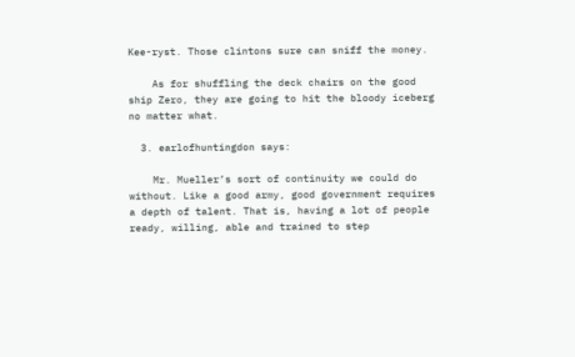Kee-ryst. Those clintons sure can sniff the money.

    As for shuffling the deck chairs on the good ship Zero, they are going to hit the bloody iceberg no matter what.

  3. earlofhuntingdon says:

    Mr. Mueller’s sort of continuity we could do without. Like a good army, good government requires a depth of talent. That is, having a lot of people ready, willing, able and trained to step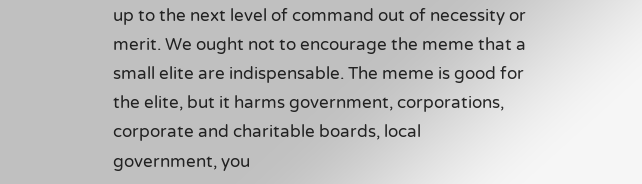up to the next level of command out of necessity or merit. We ought not to encourage the meme that a small elite are indispensable. The meme is good for the elite, but it harms government, corporations, corporate and charitable boards, local government, you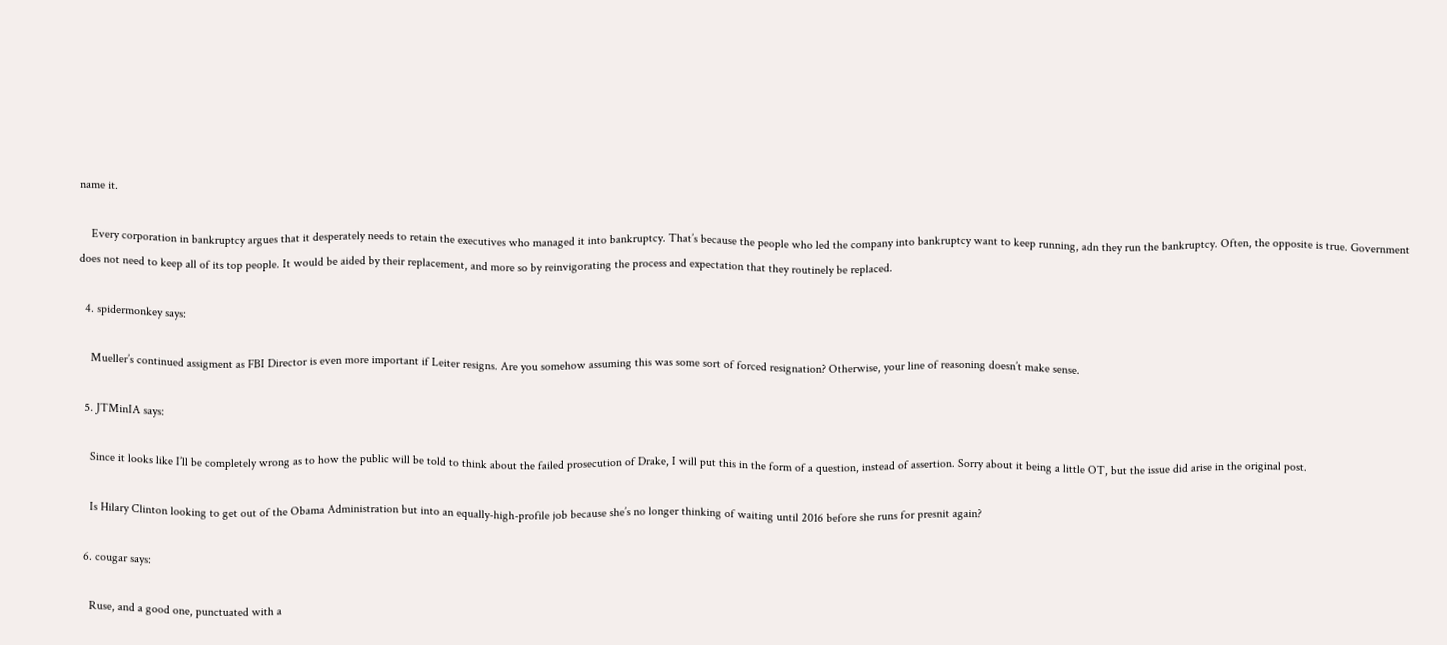name it.

    Every corporation in bankruptcy argues that it desperately needs to retain the executives who managed it into bankruptcy. That’s because the people who led the company into bankruptcy want to keep running, adn they run the bankruptcy. Often, the opposite is true. Government does not need to keep all of its top people. It would be aided by their replacement, and more so by reinvigorating the process and expectation that they routinely be replaced.

  4. spidermonkey says:

    Mueller’s continued assigment as FBI Director is even more important if Leiter resigns. Are you somehow assuming this was some sort of forced resignation? Otherwise, your line of reasoning doesn’t make sense.

  5. JTMinIA says:

    Since it looks like I’ll be completely wrong as to how the public will be told to think about the failed prosecution of Drake, I will put this in the form of a question, instead of assertion. Sorry about it being a little OT, but the issue did arise in the original post.

    Is Hilary Clinton looking to get out of the Obama Administration but into an equally-high-profile job because she’s no longer thinking of waiting until 2016 before she runs for presnit again?

  6. cougar says:

    Ruse, and a good one, punctuated with a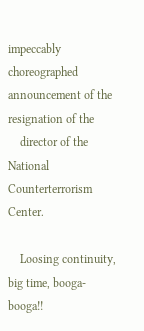impeccably choreographed announcement of the resignation of the
    director of the National Counterterrorism Center.

    Loosing continuity, big time, booga-booga!!